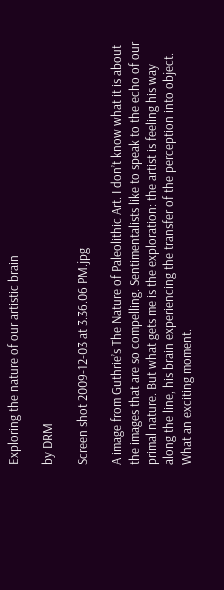Exploring the nature of our artistic brain

by DRM

Screen shot 2009-12-03 at 3.36.06 PM.jpg

A image from Guthrie’s The Nature of Paleolithic Art. I don’t know what it is about the images that are so compelling. Sentimentalists like to speak to the echo of our primal nature. But what gets me is the exploration: the artist is feeling his way along the line, his brain experiencing the transfer of the perception into object. What an exciting moment.